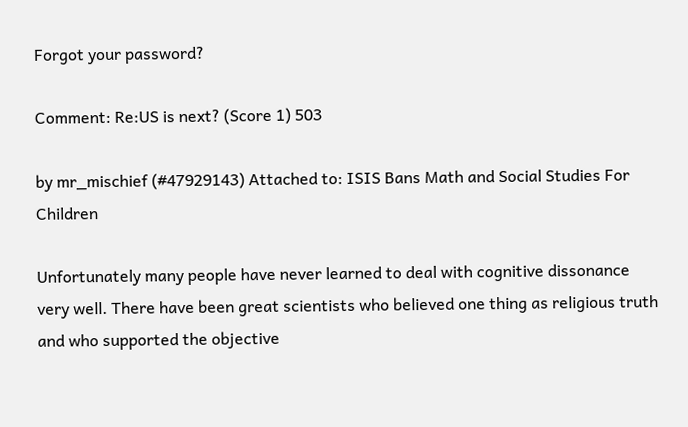Forgot your password?

Comment: Re:US is next? (Score 1) 503

by mr_mischief (#47929143) Attached to: ISIS Bans Math and Social Studies For Children

Unfortunately many people have never learned to deal with cognitive dissonance very well. There have been great scientists who believed one thing as religious truth and who supported the objective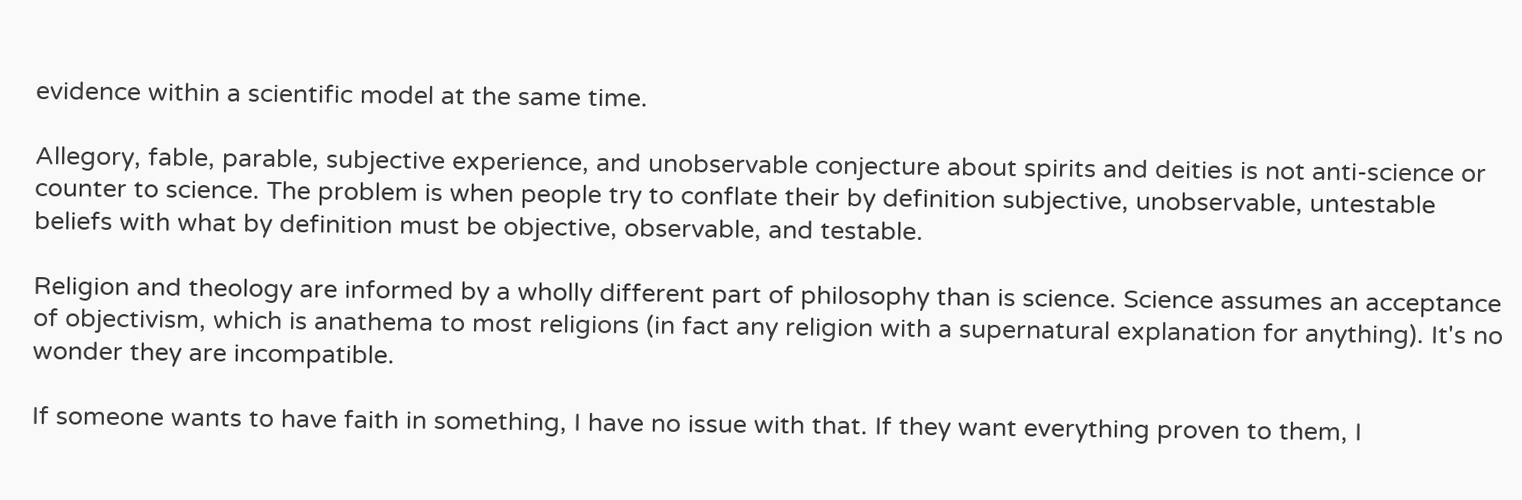evidence within a scientific model at the same time.

Allegory, fable, parable, subjective experience, and unobservable conjecture about spirits and deities is not anti-science or counter to science. The problem is when people try to conflate their by definition subjective, unobservable, untestable beliefs with what by definition must be objective, observable, and testable.

Religion and theology are informed by a wholly different part of philosophy than is science. Science assumes an acceptance of objectivism, which is anathema to most religions (in fact any religion with a supernatural explanation for anything). It's no wonder they are incompatible.

If someone wants to have faith in something, I have no issue with that. If they want everything proven to them, I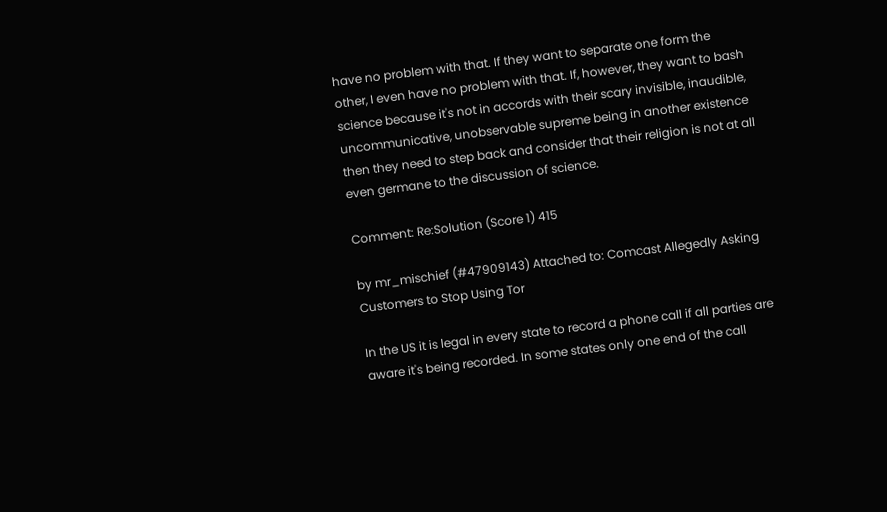have no problem with that. If they want to separate one form the other, I even have no problem with that. If, however, they want to bash science because it's not in accords with their scary invisible, inaudible, uncommunicative, unobservable supreme being in another existence then they need to step back and consider that their religion is not at all even germane to the discussion of science.

Comment: Re:Solution (Score 1) 415

by mr_mischief (#47909143) Attached to: Comcast Allegedly Asking Customers to Stop Using Tor

In the US it is legal in every state to record a phone call if all parties are aware it's being recorded. In some states only one end of the call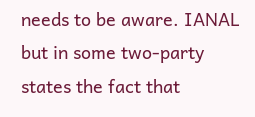needs to be aware. IANAL but in some two-party states the fact that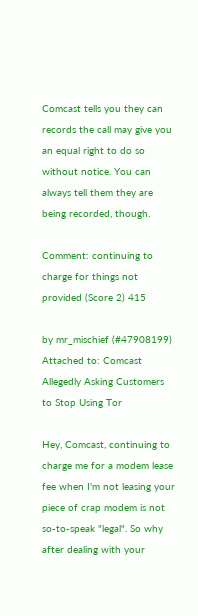Comcast tells you they can records the call may give you an equal right to do so without notice. You can always tell them they are being recorded, though.

Comment: continuing to charge for things not provided (Score 2) 415

by mr_mischief (#47908199) Attached to: Comcast Allegedly Asking Customers to Stop Using Tor

Hey, Comcast, continuing to charge me for a modem lease fee when I'm not leasing your piece of crap modem is not so-to-speak "legal". So why after dealing with your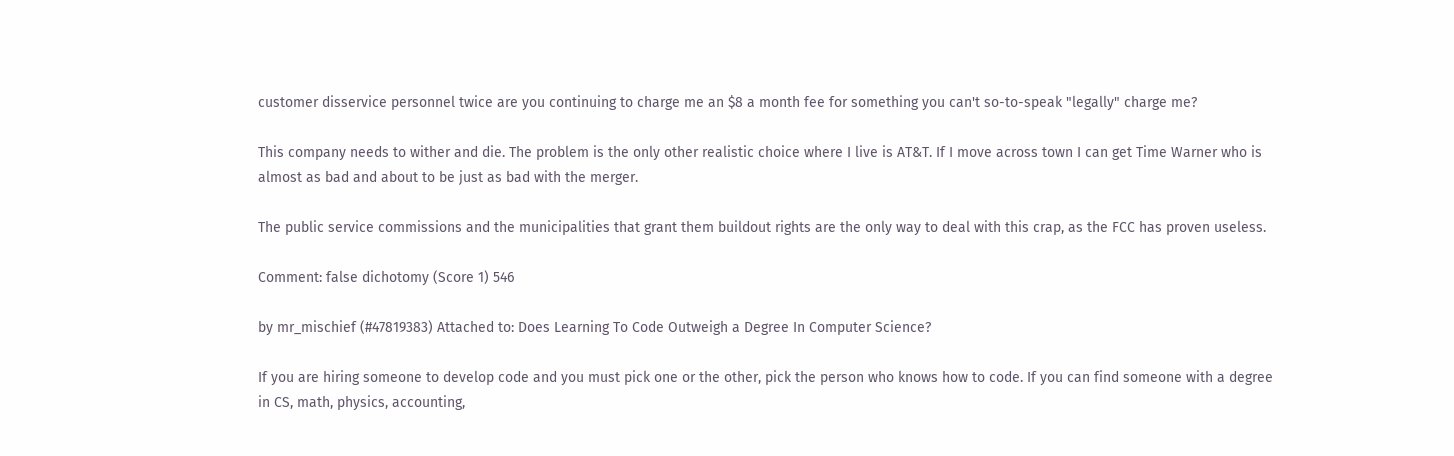customer disservice personnel twice are you continuing to charge me an $8 a month fee for something you can't so-to-speak "legally" charge me?

This company needs to wither and die. The problem is the only other realistic choice where I live is AT&T. If I move across town I can get Time Warner who is almost as bad and about to be just as bad with the merger.

The public service commissions and the municipalities that grant them buildout rights are the only way to deal with this crap, as the FCC has proven useless.

Comment: false dichotomy (Score 1) 546

by mr_mischief (#47819383) Attached to: Does Learning To Code Outweigh a Degree In Computer Science?

If you are hiring someone to develop code and you must pick one or the other, pick the person who knows how to code. If you can find someone with a degree in CS, math, physics, accounting,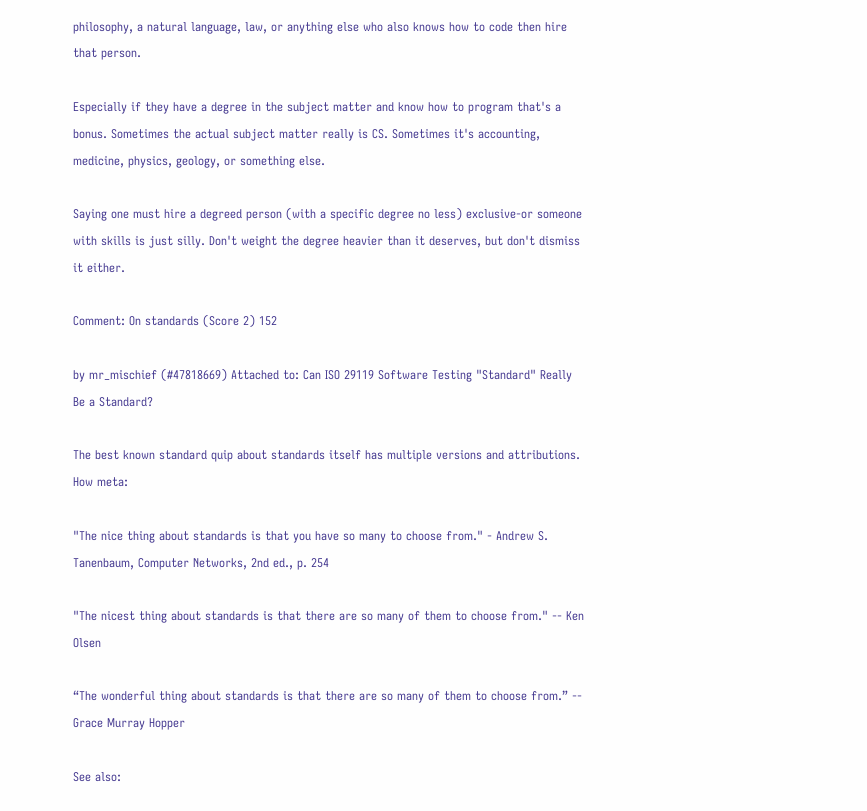philosophy, a natural language, law, or anything else who also knows how to code then hire that person.

Especially if they have a degree in the subject matter and know how to program that's a bonus. Sometimes the actual subject matter really is CS. Sometimes it's accounting, medicine, physics, geology, or something else.

Saying one must hire a degreed person (with a specific degree no less) exclusive-or someone with skills is just silly. Don't weight the degree heavier than it deserves, but don't dismiss it either.

Comment: On standards (Score 2) 152

by mr_mischief (#47818669) Attached to: Can ISO 29119 Software Testing "Standard" Really Be a Standard?

The best known standard quip about standards itself has multiple versions and attributions. How meta:

"The nice thing about standards is that you have so many to choose from." - Andrew S. Tanenbaum, Computer Networks, 2nd ed., p. 254

"The nicest thing about standards is that there are so many of them to choose from." -- Ken Olsen

“The wonderful thing about standards is that there are so many of them to choose from.” -- Grace Murray Hopper

See also: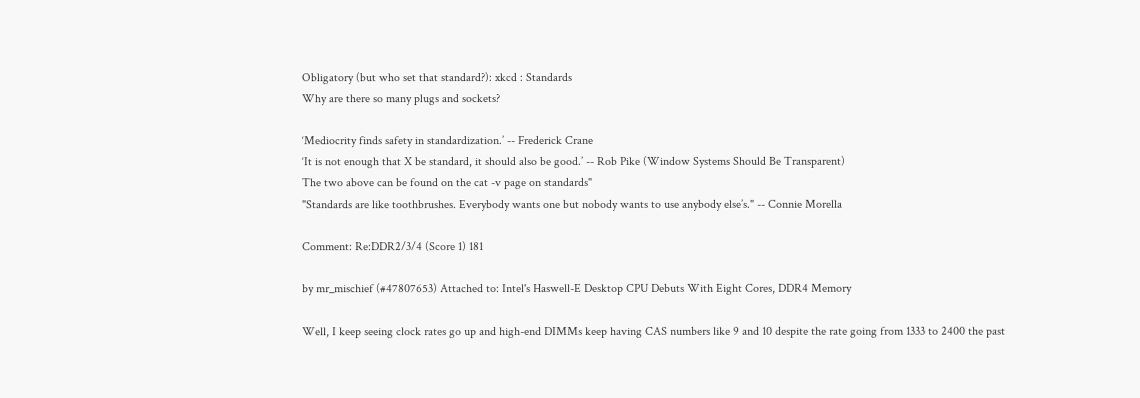Obligatory (but who set that standard?): xkcd : Standards
Why are there so many plugs and sockets?

‘Mediocrity finds safety in standardization.’ -- Frederick Crane
‘It is not enough that X be standard, it should also be good.’ -- Rob Pike (Window Systems Should Be Transparent)
The two above can be found on the cat -v page on standards"
"Standards are like toothbrushes. Everybody wants one but nobody wants to use anybody else’s." -- Connie Morella

Comment: Re:DDR2/3/4 (Score 1) 181

by mr_mischief (#47807653) Attached to: Intel's Haswell-E Desktop CPU Debuts With Eight Cores, DDR4 Memory

Well, I keep seeing clock rates go up and high-end DIMMs keep having CAS numbers like 9 and 10 despite the rate going from 1333 to 2400 the past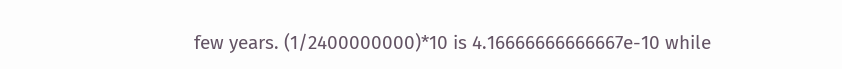few years. (1/2400000000)*10 is 4.16666666666667e-10 while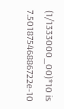(1/1333000_00)*10 is 7.50187546886722e-10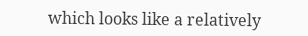which looks like a relatively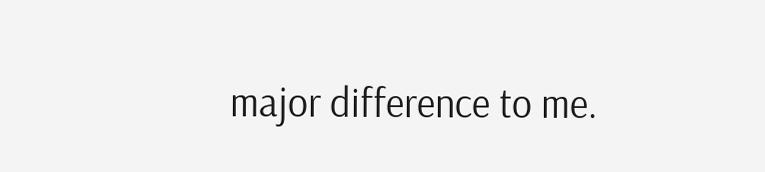major difference to me.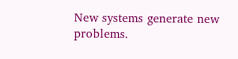New systems generate new problems.